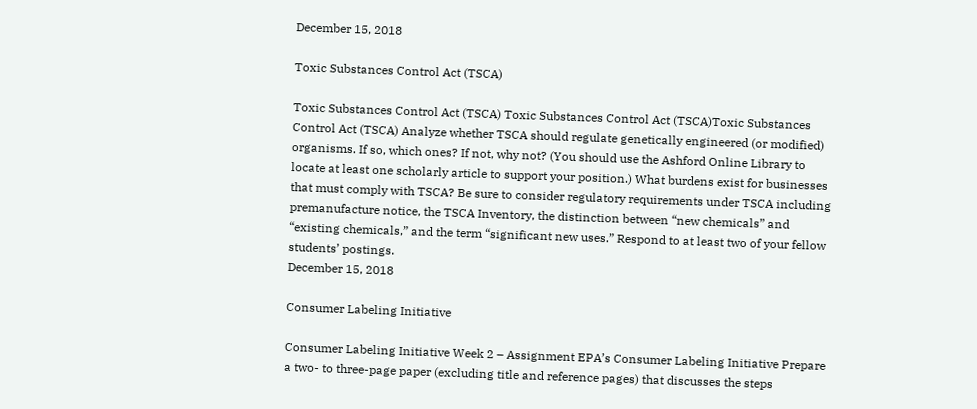December 15, 2018

Toxic Substances Control Act (TSCA)

Toxic Substances Control Act (TSCA) Toxic Substances Control Act (TSCA)Toxic Substances Control Act (TSCA) Analyze whether TSCA should regulate genetically engineered (or modified) organisms. If so, which ones? If not, why not? (You should use the Ashford Online Library to locate at least one scholarly article to support your position.) What burdens exist for businesses that must comply with TSCA? Be sure to consider regulatory requirements under TSCA including premanufacture notice, the TSCA Inventory, the distinction between “new chemicals” and “existing chemicals,” and the term “significant new uses.” Respond to at least two of your fellow students’ postings.
December 15, 2018

Consumer Labeling Initiative

Consumer Labeling Initiative Week 2 – Assignment EPA’s Consumer Labeling Initiative Prepare a two- to three-page paper (excluding title and reference pages) that discusses the steps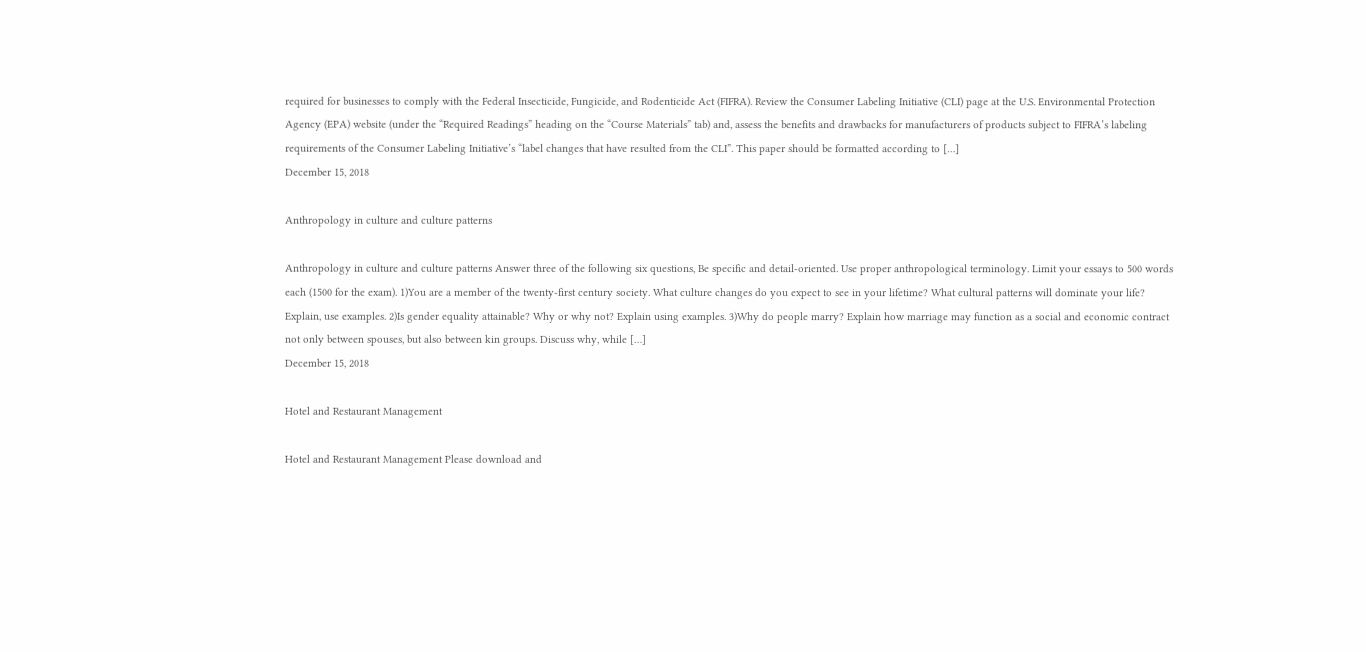required for businesses to comply with the Federal Insecticide, Fungicide, and Rodenticide Act (FIFRA). Review the Consumer Labeling Initiative (CLI) page at the U.S. Environmental Protection Agency (EPA) website (under the “Required Readings” heading on the “Course Materials” tab) and, assess the benefits and drawbacks for manufacturers of products subject to FIFRA’s labeling requirements of the Consumer Labeling Initiative’s “label changes that have resulted from the CLI”. This paper should be formatted according to […]
December 15, 2018

Anthropology in culture and culture patterns

Anthropology in culture and culture patterns Answer three of the following six questions, Be specific and detail-oriented. Use proper anthropological terminology. Limit your essays to 500 words each (1500 for the exam). 1)You are a member of the twenty-first century society. What culture changes do you expect to see in your lifetime? What cultural patterns will dominate your life? Explain, use examples. 2)Is gender equality attainable? Why or why not? Explain using examples. 3)Why do people marry? Explain how marriage may function as a social and economic contract not only between spouses, but also between kin groups. Discuss why, while […]
December 15, 2018

Hotel and Restaurant Management

Hotel and Restaurant Management Please download and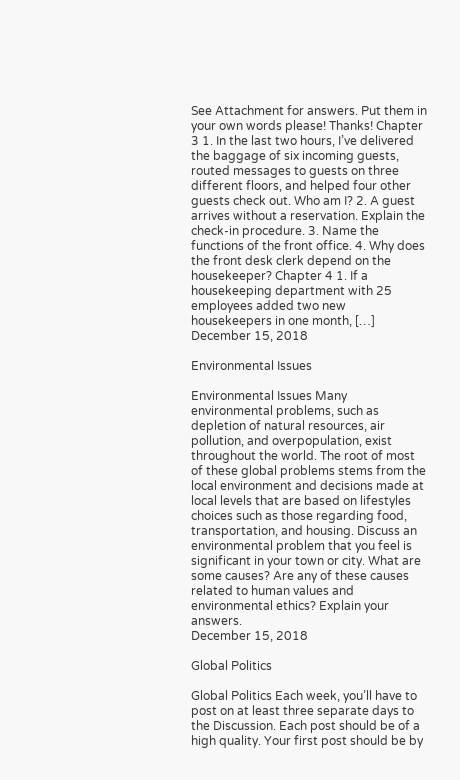See Attachment for answers. Put them in your own words please! Thanks! Chapter 3 1. In the last two hours, I’ve delivered the baggage of six incoming guests, routed messages to guests on three different floors, and helped four other guests check out. Who am I? 2. A guest arrives without a reservation. Explain the check-in procedure. 3. Name the functions of the front office. 4. Why does the front desk clerk depend on the housekeeper? Chapter 4 1. If a housekeeping department with 25 employees added two new housekeepers in one month, […]
December 15, 2018

Environmental Issues

Environmental Issues Many environmental problems, such as depletion of natural resources, air pollution, and overpopulation, exist throughout the world. The root of most of these global problems stems from the local environment and decisions made at local levels that are based on lifestyles choices such as those regarding food, transportation, and housing. Discuss an environmental problem that you feel is significant in your town or city. What are some causes? Are any of these causes related to human values and environmental ethics? Explain your answers.
December 15, 2018

Global Politics

Global Politics Each week, you’ll have to post on at least three separate days to the Discussion. Each post should be of a high quality. Your first post should be by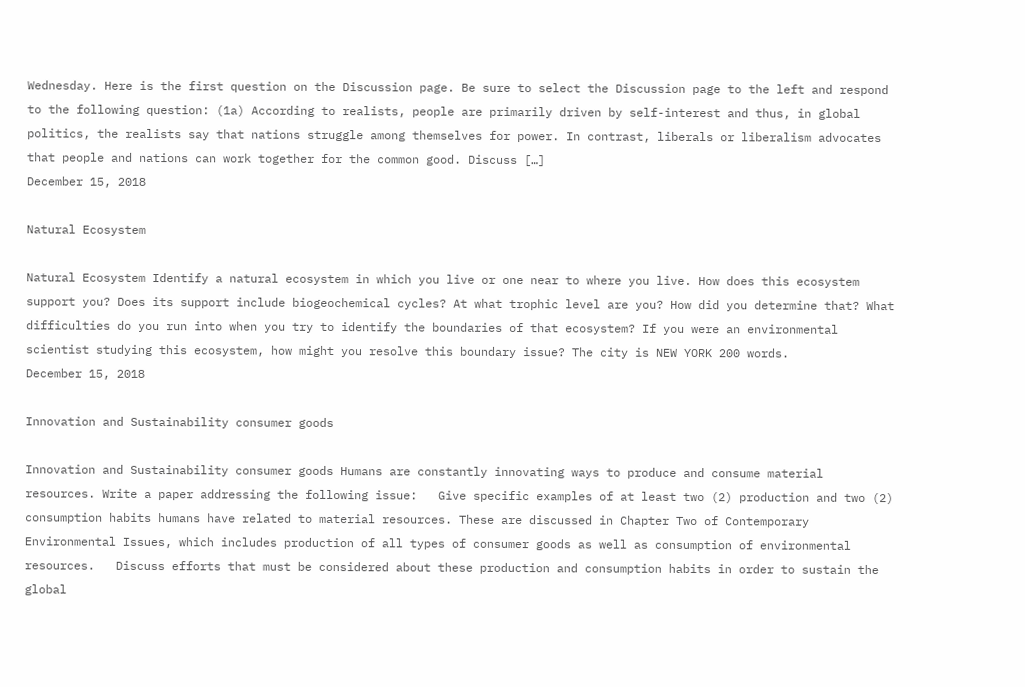Wednesday. Here is the first question on the Discussion page. Be sure to select the Discussion page to the left and respond to the following question: (1a) According to realists, people are primarily driven by self-interest and thus, in global politics, the realists say that nations struggle among themselves for power. In contrast, liberals or liberalism advocates that people and nations can work together for the common good. Discuss […]
December 15, 2018

Natural Ecosystem

Natural Ecosystem Identify a natural ecosystem in which you live or one near to where you live. How does this ecosystem support you? Does its support include biogeochemical cycles? At what trophic level are you? How did you determine that? What difficulties do you run into when you try to identify the boundaries of that ecosystem? If you were an environmental scientist studying this ecosystem, how might you resolve this boundary issue? The city is NEW YORK 200 words.
December 15, 2018

Innovation and Sustainability consumer goods

Innovation and Sustainability consumer goods Humans are constantly innovating ways to produce and consume material resources. Write a paper addressing the following issue:   Give specific examples of at least two (2) production and two (2) consumption habits humans have related to material resources. These are discussed in Chapter Two of Contemporary Environmental Issues, which includes production of all types of consumer goods as well as consumption of environmental resources.   Discuss efforts that must be considered about these production and consumption habits in order to sustain the global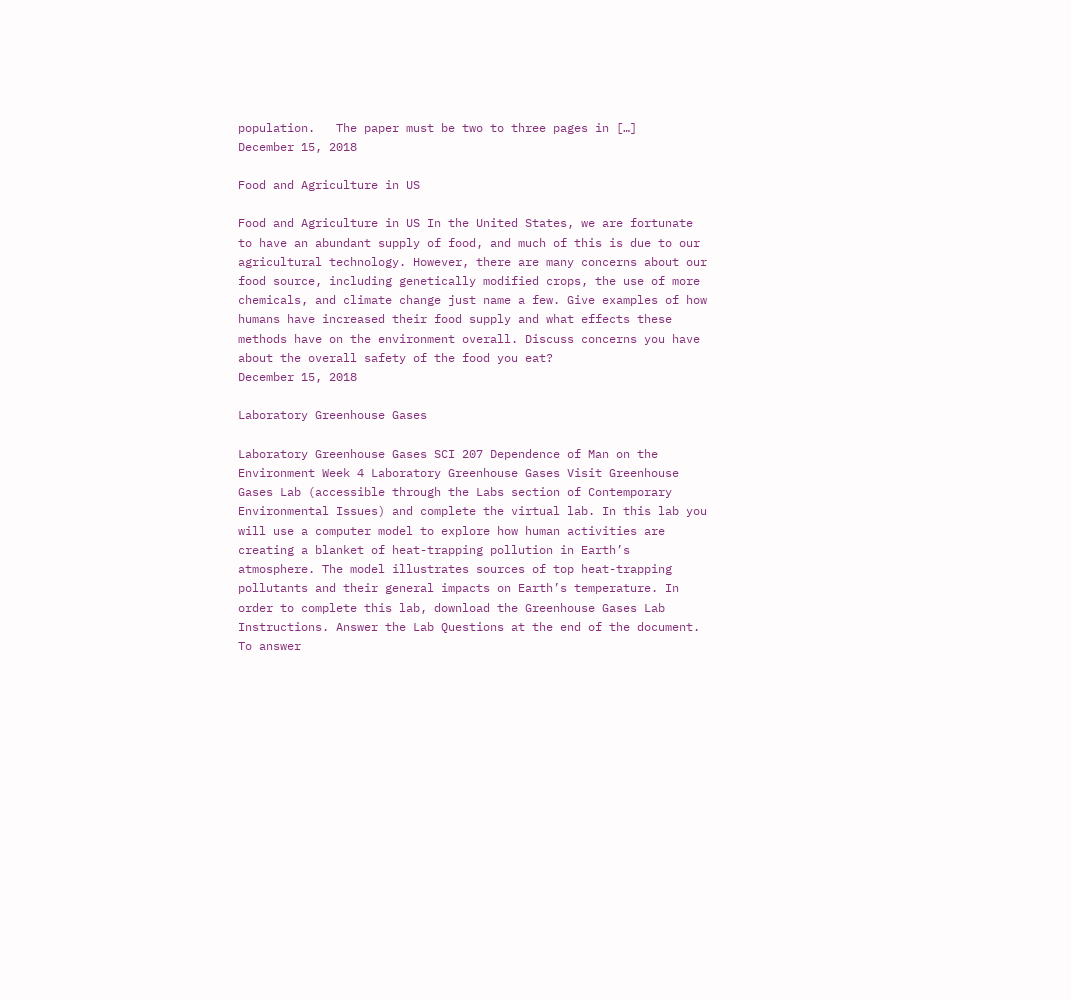population.   The paper must be two to three pages in […]
December 15, 2018

Food and Agriculture in US

Food and Agriculture in US In the United States, we are fortunate to have an abundant supply of food, and much of this is due to our agricultural technology. However, there are many concerns about our food source, including genetically modified crops, the use of more chemicals, and climate change just name a few. Give examples of how humans have increased their food supply and what effects these methods have on the environment overall. Discuss concerns you have about the overall safety of the food you eat?
December 15, 2018

Laboratory Greenhouse Gases

Laboratory Greenhouse Gases SCI 207 Dependence of Man on the Environment Week 4 Laboratory Greenhouse Gases Visit Greenhouse Gases Lab (accessible through the Labs section of Contemporary Environmental Issues) and complete the virtual lab. In this lab you will use a computer model to explore how human activities are creating a blanket of heat-trapping pollution in Earth’s atmosphere. The model illustrates sources of top heat-trapping pollutants and their general impacts on Earth’s temperature. In order to complete this lab, download the Greenhouse Gases Lab Instructions. Answer the Lab Questions at the end of the document. To answer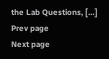the Lab Questions, […]
Prev page
Next page